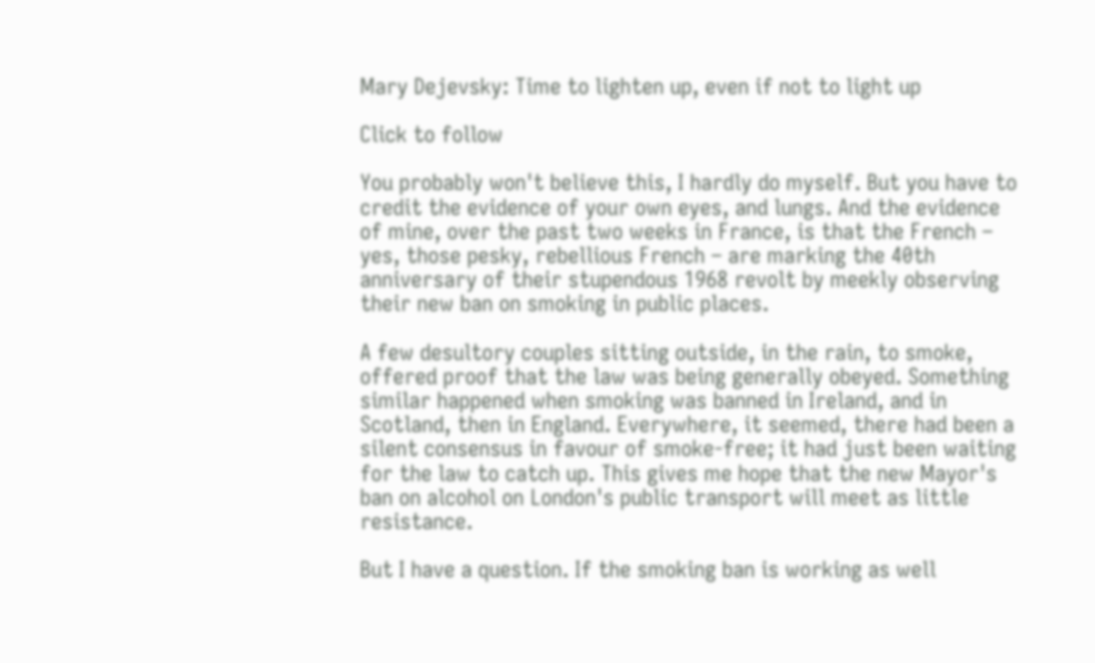Mary Dejevsky: Time to lighten up, even if not to light up

Click to follow

You probably won't believe this, I hardly do myself. But you have to credit the evidence of your own eyes, and lungs. And the evidence of mine, over the past two weeks in France, is that the French – yes, those pesky, rebellious French – are marking the 40th anniversary of their stupendous 1968 revolt by meekly observing their new ban on smoking in public places.

A few desultory couples sitting outside, in the rain, to smoke, offered proof that the law was being generally obeyed. Something similar happened when smoking was banned in Ireland, and in Scotland, then in England. Everywhere, it seemed, there had been a silent consensus in favour of smoke-free; it had just been waiting for the law to catch up. This gives me hope that the new Mayor's ban on alcohol on London's public transport will meet as little resistance.

But I have a question. If the smoking ban is working as well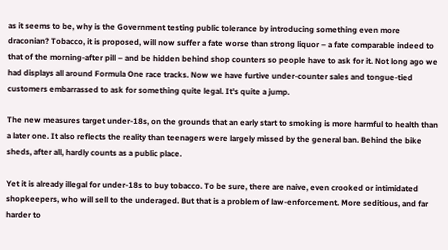as it seems to be, why is the Government testing public tolerance by introducing something even more draconian? Tobacco, it is proposed, will now suffer a fate worse than strong liquor – a fate comparable indeed to that of the morning-after pill – and be hidden behind shop counters so people have to ask for it. Not long ago we had displays all around Formula One race tracks. Now we have furtive under-counter sales and tongue-tied customers embarrassed to ask for something quite legal. It's quite a jump.

The new measures target under-18s, on the grounds that an early start to smoking is more harmful to health than a later one. It also reflects the reality than teenagers were largely missed by the general ban. Behind the bike sheds, after all, hardly counts as a public place.

Yet it is already illegal for under-18s to buy tobacco. To be sure, there are naive, even crooked or intimidated shopkeepers, who will sell to the underaged. But that is a problem of law-enforcement. More seditious, and far harder to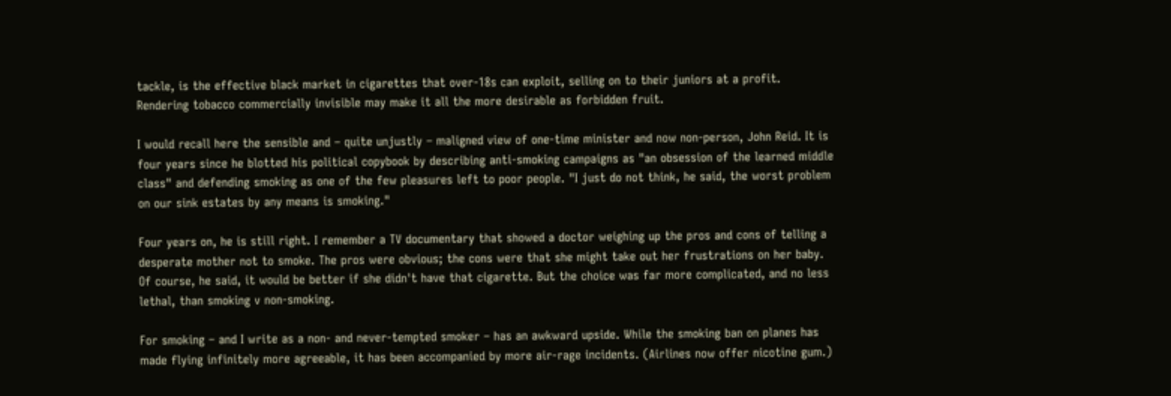tackle, is the effective black market in cigarettes that over-18s can exploit, selling on to their juniors at a profit. Rendering tobacco commercially invisible may make it all the more desirable as forbidden fruit.

I would recall here the sensible and – quite unjustly – maligned view of one-time minister and now non-person, John Reid. It is four years since he blotted his political copybook by describing anti-smoking campaigns as "an obsession of the learned middle class" and defending smoking as one of the few pleasures left to poor people. "I just do not think, he said, the worst problem on our sink estates by any means is smoking."

Four years on, he is still right. I remember a TV documentary that showed a doctor weighing up the pros and cons of telling a desperate mother not to smoke. The pros were obvious; the cons were that she might take out her frustrations on her baby. Of course, he said, it would be better if she didn't have that cigarette. But the choice was far more complicated, and no less lethal, than smoking v non-smoking.

For smoking – and I write as a non- and never-tempted smoker – has an awkward upside. While the smoking ban on planes has made flying infinitely more agreeable, it has been accompanied by more air-rage incidents. (Airlines now offer nicotine gum.)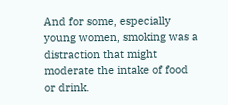And for some, especially young women, smoking was a distraction that might moderate the intake of food or drink.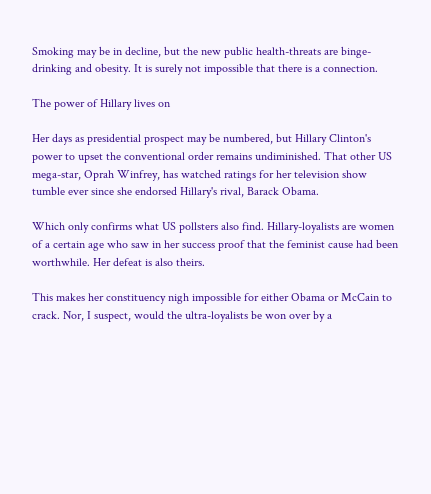Smoking may be in decline, but the new public health-threats are binge-drinking and obesity. It is surely not impossible that there is a connection.

The power of Hillary lives on

Her days as presidential prospect may be numbered, but Hillary Clinton's power to upset the conventional order remains undiminished. That other US mega-star, Oprah Winfrey, has watched ratings for her television show tumble ever since she endorsed Hillary's rival, Barack Obama.

Which only confirms what US pollsters also find. Hillary-loyalists are women of a certain age who saw in her success proof that the feminist cause had been worthwhile. Her defeat is also theirs.

This makes her constituency nigh impossible for either Obama or McCain to crack. Nor, I suspect, would the ultra-loyalists be won over by a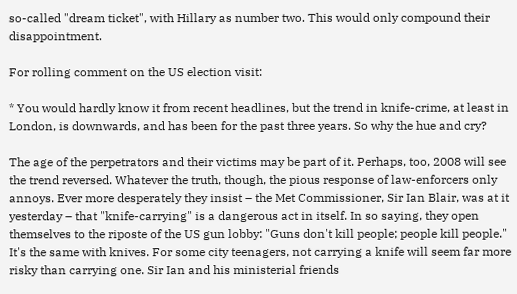so-called "dream ticket", with Hillary as number two. This would only compound their disappointment.

For rolling comment on the US election visit:

* You would hardly know it from recent headlines, but the trend in knife-crime, at least in London, is downwards, and has been for the past three years. So why the hue and cry?

The age of the perpetrators and their victims may be part of it. Perhaps, too, 2008 will see the trend reversed. Whatever the truth, though, the pious response of law-enforcers only annoys. Ever more desperately they insist – the Met Commissioner, Sir Ian Blair, was at it yesterday – that "knife-carrying" is a dangerous act in itself. In so saying, they open themselves to the riposte of the US gun lobby: "Guns don't kill people; people kill people." It's the same with knives. For some city teenagers, not carrying a knife will seem far more risky than carrying one. Sir Ian and his ministerial friends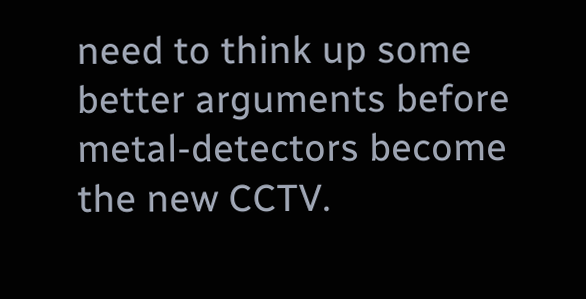need to think up some better arguments before metal-detectors become the new CCTV.